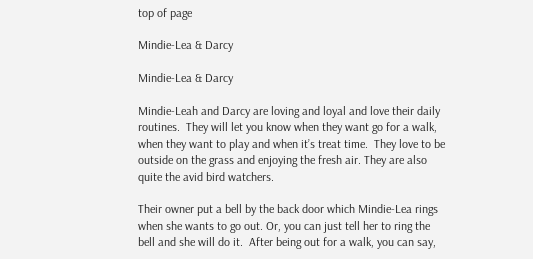top of page

Mindie-Lea & Darcy

Mindie-Lea & Darcy

Mindie-Leah and Darcy are loving and loyal and love their daily routines.  They will let you know when they want go for a walk, when they want to play and when it’s treat time.  They love to be outside on the grass and enjoying the fresh air. They are also quite the avid bird watchers.

Their owner put a bell by the back door which Mindie-Lea rings when she wants to go out. Or, you can just tell her to ring the bell and she will do it.  After being out for a walk, you can say,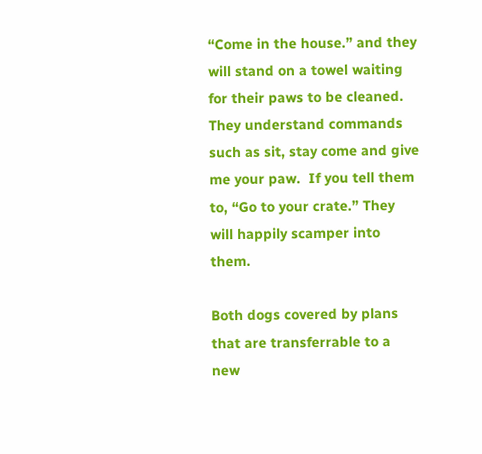“Come in the house.” and they will stand on a towel waiting for their paws to be cleaned. They understand commands such as sit, stay come and give me your paw.  If you tell them to, “Go to your crate.” They will happily scamper into them.

Both dogs covered by plans that are transferrable to a new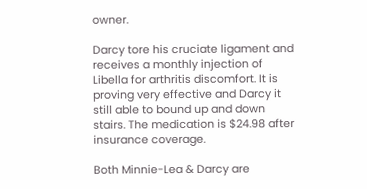owner.

Darcy tore his cruciate ligament and receives a monthly injection of Libella for arthritis discomfort. It is proving very effective and Darcy it still able to bound up and down stairs. The medication is $24.98 after insurance coverage.

Both Minnie-Lea & Darcy are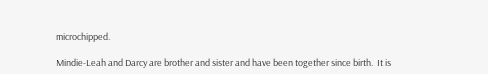microchipped.

Mindie-Leah and Darcy are brother and sister and have been together since birth.  It is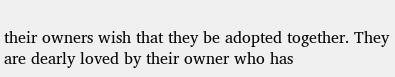their owners wish that they be adopted together. They are dearly loved by their owner who has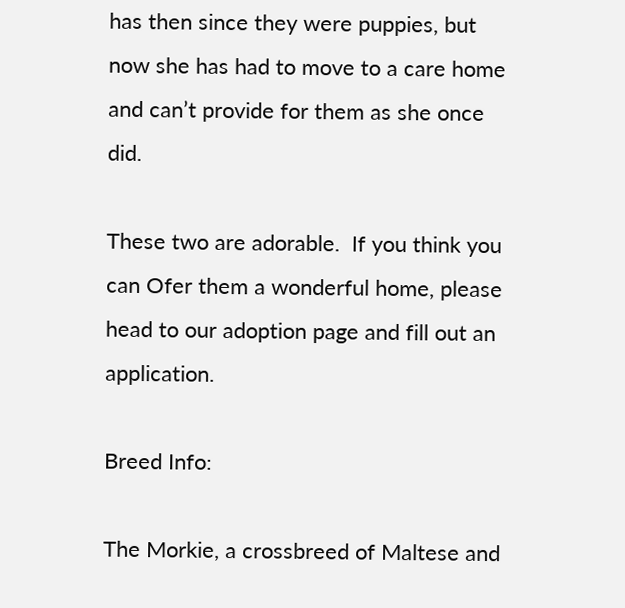has then since they were puppies, but now she has had to move to a care home and can’t provide for them as she once did.

These two are adorable.  If you think you can Ofer them a wonderful home, please head to our adoption page and fill out an application.

Breed Info:

The Morkie, a crossbreed of Maltese and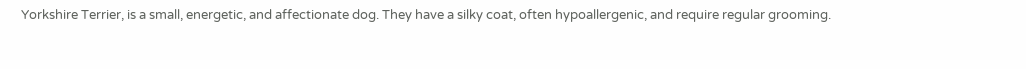Yorkshire Terrier, is a small, energetic, and affectionate dog. They have a silky coat, often hypoallergenic, and require regular grooming.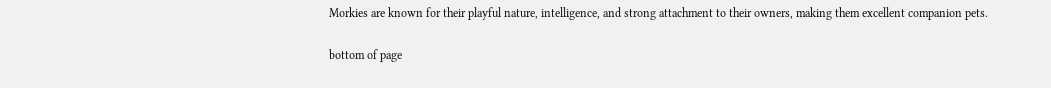Morkies are known for their playful nature, intelligence, and strong attachment to their owners, making them excellent companion pets.

bottom of page